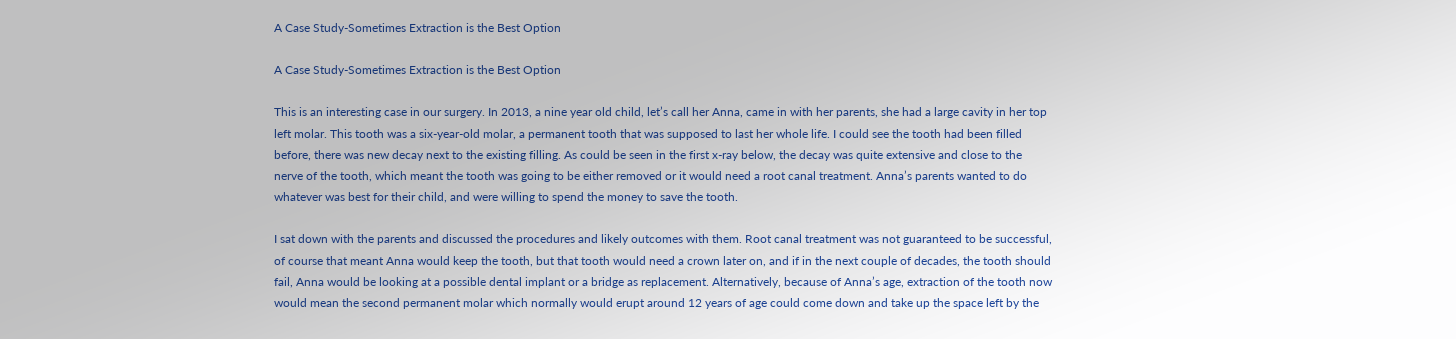A Case Study-Sometimes Extraction is the Best Option

A Case Study-Sometimes Extraction is the Best Option

This is an interesting case in our surgery. In 2013, a nine year old child, let’s call her Anna, came in with her parents, she had a large cavity in her top left molar. This tooth was a six-year-old molar, a permanent tooth that was supposed to last her whole life. I could see the tooth had been filled before, there was new decay next to the existing filling. As could be seen in the first x-ray below, the decay was quite extensive and close to the nerve of the tooth, which meant the tooth was going to be either removed or it would need a root canal treatment. Anna’s parents wanted to do whatever was best for their child, and were willing to spend the money to save the tooth.

I sat down with the parents and discussed the procedures and likely outcomes with them. Root canal treatment was not guaranteed to be successful, of course that meant Anna would keep the tooth, but that tooth would need a crown later on, and if in the next couple of decades, the tooth should fail, Anna would be looking at a possible dental implant or a bridge as replacement. Alternatively, because of Anna’s age, extraction of the tooth now would mean the second permanent molar which normally would erupt around 12 years of age could come down and take up the space left by the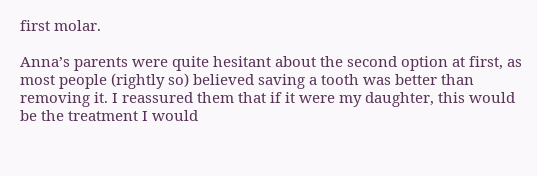first molar.

Anna’s parents were quite hesitant about the second option at first, as most people (rightly so) believed saving a tooth was better than removing it. I reassured them that if it were my daughter, this would be the treatment I would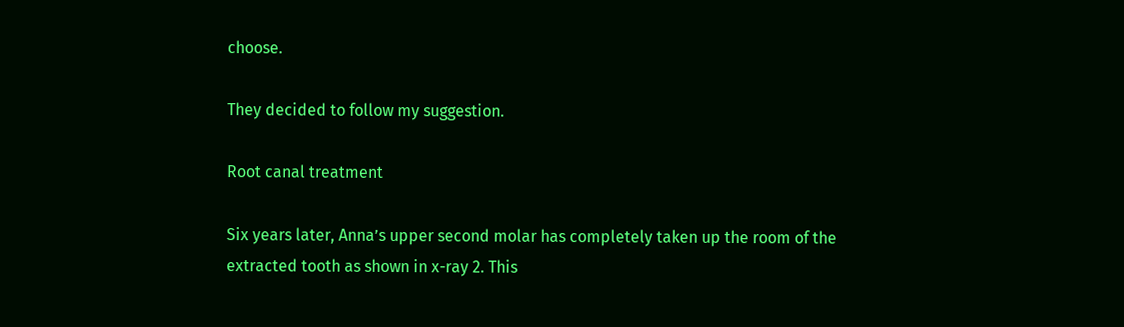choose.

They decided to follow my suggestion.

Root canal treatment

Six years later, Anna’s upper second molar has completely taken up the room of the extracted tooth as shown in x-ray 2. This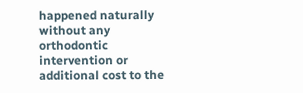happened naturally without any orthodontic intervention or additional cost to the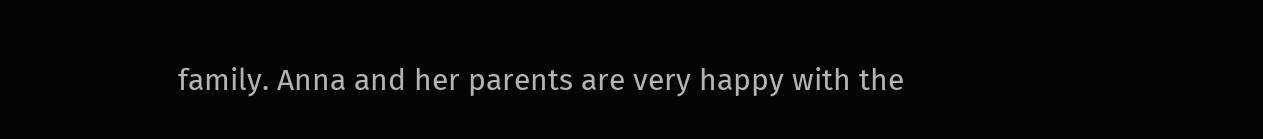family. Anna and her parents are very happy with the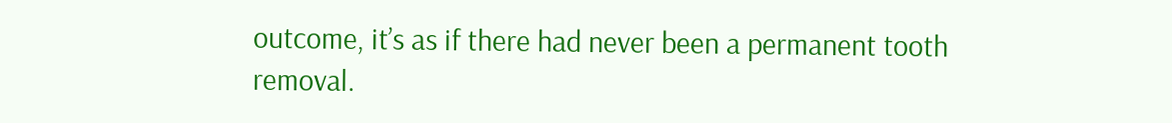outcome, it’s as if there had never been a permanent tooth removal.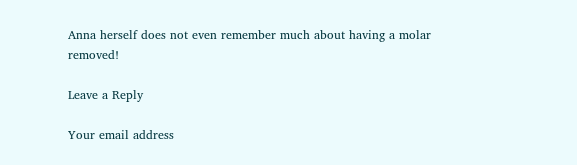Anna herself does not even remember much about having a molar removed!

Leave a Reply

Your email address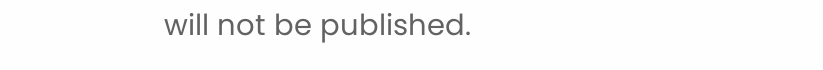will not be published.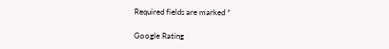Required fields are marked *

Google Rating